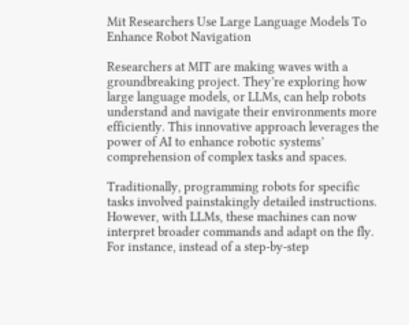Mit Researchers Use Large Language Models To Enhance Robot Navigation

Researchers at MIT are making waves with a groundbreaking project. They’re exploring how large language models, or LLMs, can help robots understand and navigate their environments more efficiently. This innovative approach leverages the power of AI to enhance robotic systems’ comprehension of complex tasks and spaces.

Traditionally, programming robots for specific tasks involved painstakingly detailed instructions. However, with LLMs, these machines can now interpret broader commands and adapt on the fly. For instance, instead of a step-by-step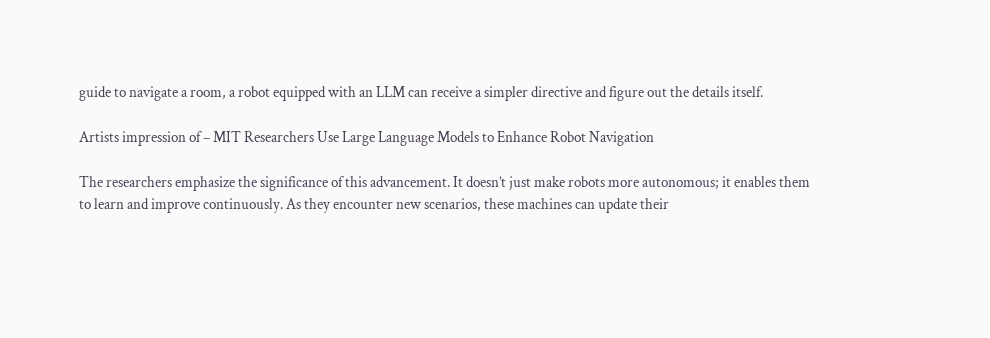guide to navigate a room, a robot equipped with an LLM can receive a simpler directive and figure out the details itself.

Artists impression of – MIT Researchers Use Large Language Models to Enhance Robot Navigation

The researchers emphasize the significance of this advancement. It doesn’t just make robots more autonomous; it enables them to learn and improve continuously. As they encounter new scenarios, these machines can update their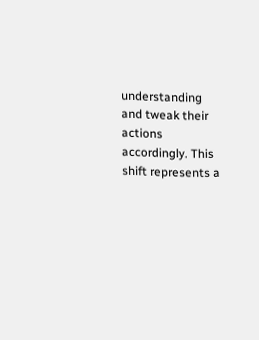understanding and tweak their actions accordingly. This shift represents a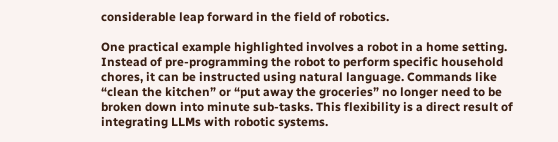considerable leap forward in the field of robotics.

One practical example highlighted involves a robot in a home setting. Instead of pre-programming the robot to perform specific household chores, it can be instructed using natural language. Commands like “clean the kitchen” or “put away the groceries” no longer need to be broken down into minute sub-tasks. This flexibility is a direct result of integrating LLMs with robotic systems.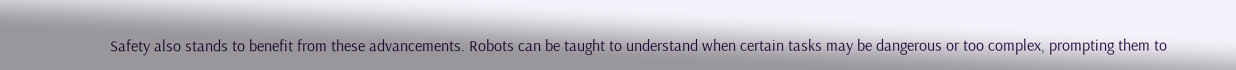Safety also stands to benefit from these advancements. Robots can be taught to understand when certain tasks may be dangerous or too complex, prompting them to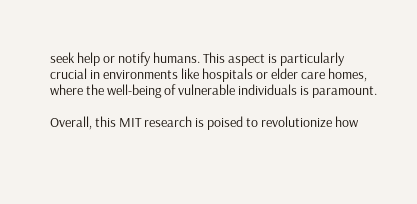seek help or notify humans. This aspect is particularly crucial in environments like hospitals or elder care homes, where the well-being of vulnerable individuals is paramount.

Overall, this MIT research is poised to revolutionize how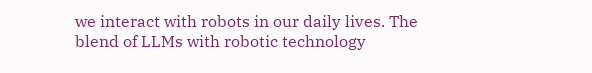we interact with robots in our daily lives. The blend of LLMs with robotic technology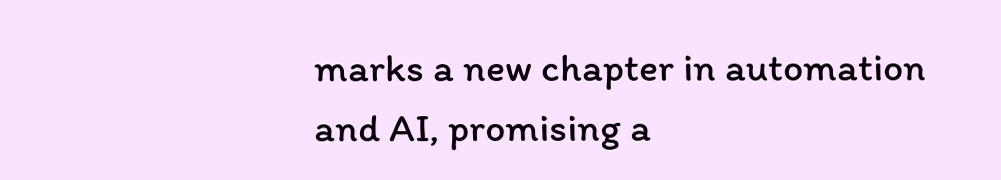marks a new chapter in automation and AI, promising a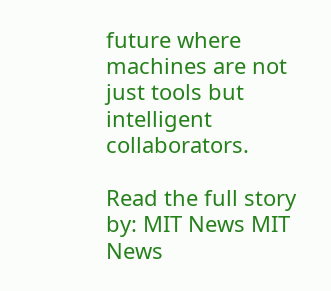future where machines are not just tools but intelligent collaborators.

Read the full story by: MIT News MIT News